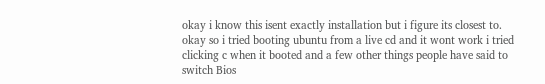okay i know this isent exactly installation but i figure its closest to. okay so i tried booting ubuntu from a live cd and it wont work i tried clicking c when it booted and a few other things people have said to switch Bios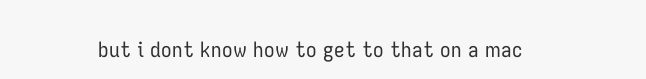but i dont know how to get to that on a mac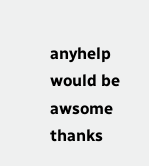anyhelp would be awsome thanks